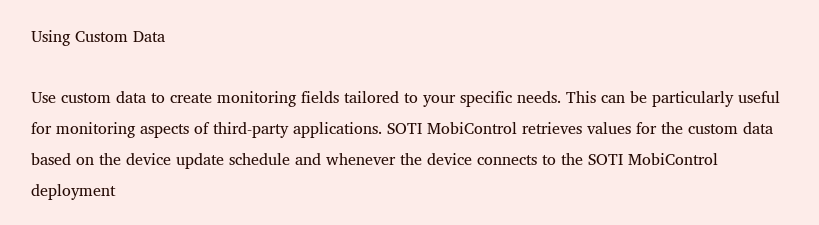Using Custom Data

Use custom data to create monitoring fields tailored to your specific needs. This can be particularly useful for monitoring aspects of third-party applications. SOTI MobiControl retrieves values for the custom data based on the device update schedule and whenever the device connects to the SOTI MobiControl deployment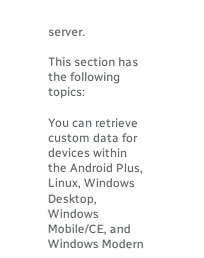server.

This section has the following topics:

You can retrieve custom data for devices within the Android Plus, Linux, Windows Desktop, Windows Mobile/CE, and Windows Modern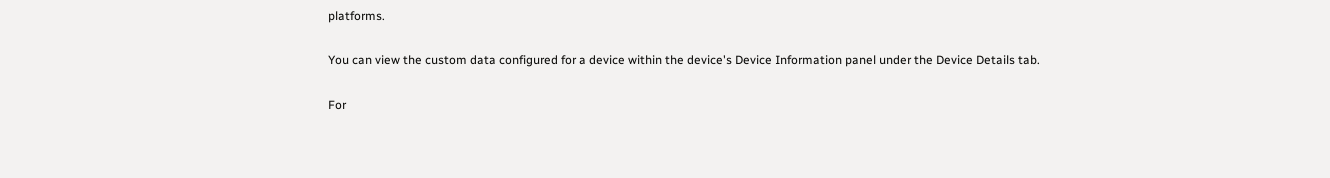platforms.

You can view the custom data configured for a device within the device's Device Information panel under the Device Details tab.

For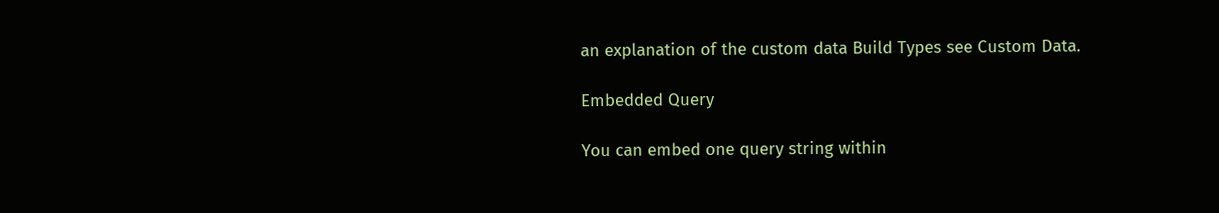an explanation of the custom data Build Types see Custom Data.

Embedded Query

You can embed one query string within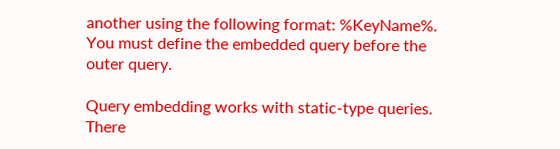another using the following format: %KeyName%. You must define the embedded query before the outer query.

Query embedding works with static-type queries. There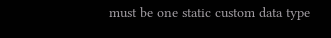must be one static custom data type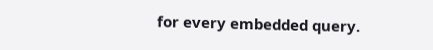for every embedded query.